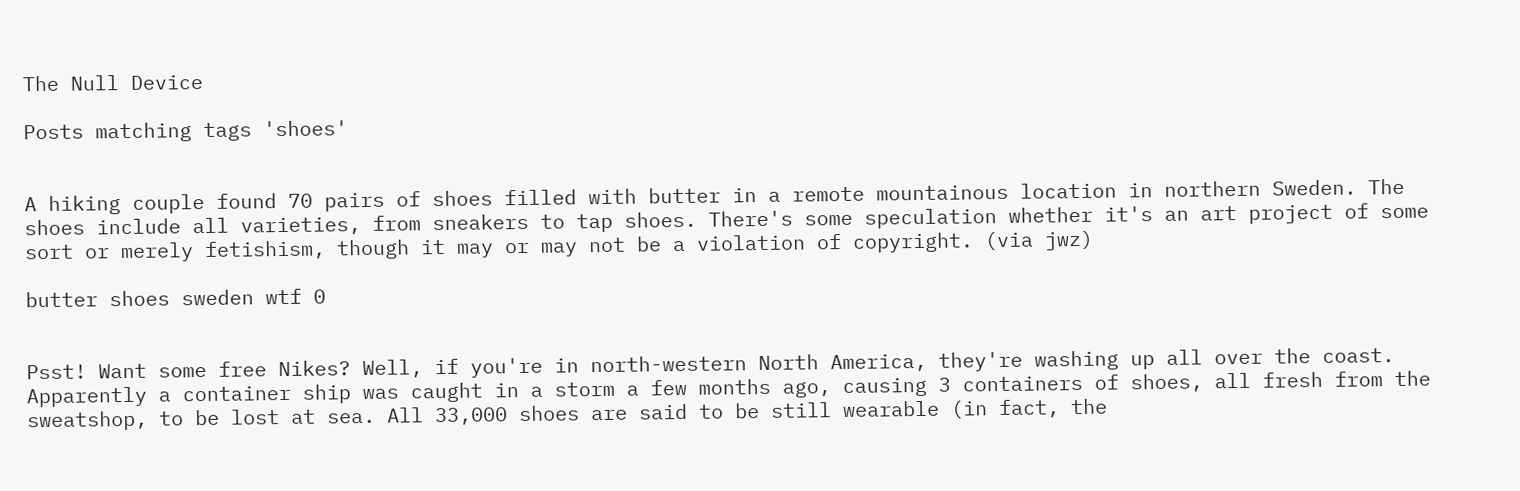The Null Device

Posts matching tags 'shoes'


A hiking couple found 70 pairs of shoes filled with butter in a remote mountainous location in northern Sweden. The shoes include all varieties, from sneakers to tap shoes. There's some speculation whether it's an art project of some sort or merely fetishism, though it may or may not be a violation of copyright. (via jwz)

butter shoes sweden wtf 0


Psst! Want some free Nikes? Well, if you're in north-western North America, they're washing up all over the coast. Apparently a container ship was caught in a storm a few months ago, causing 3 containers of shoes, all fresh from the sweatshop, to be lost at sea. All 33,000 shoes are said to be still wearable (in fact, the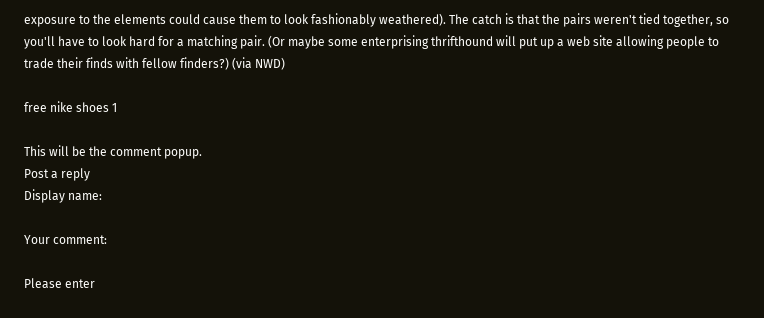exposure to the elements could cause them to look fashionably weathered). The catch is that the pairs weren't tied together, so you'll have to look hard for a matching pair. (Or maybe some enterprising thrifthound will put up a web site allowing people to trade their finds with fellow finders?) (via NWD)

free nike shoes 1

This will be the comment popup.
Post a reply
Display name:

Your comment:

Please enter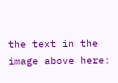the text in the image above here: